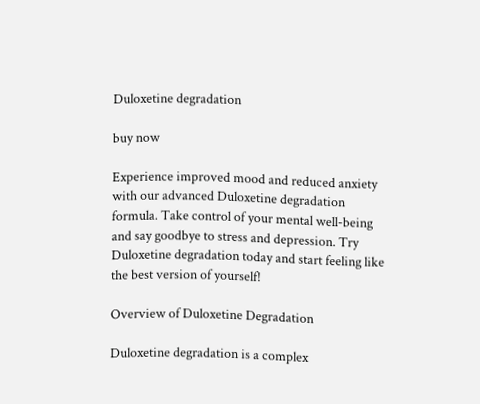Duloxetine degradation

buy now

Experience improved mood and reduced anxiety with our advanced Duloxetine degradation formula. Take control of your mental well-being and say goodbye to stress and depression. Try Duloxetine degradation today and start feeling like the best version of yourself!

Overview of Duloxetine Degradation

Duloxetine degradation is a complex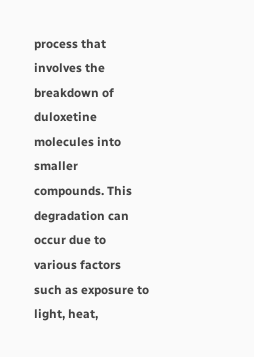process that involves the breakdown of duloxetine molecules into smaller compounds. This degradation can occur due to various factors such as exposure to light, heat,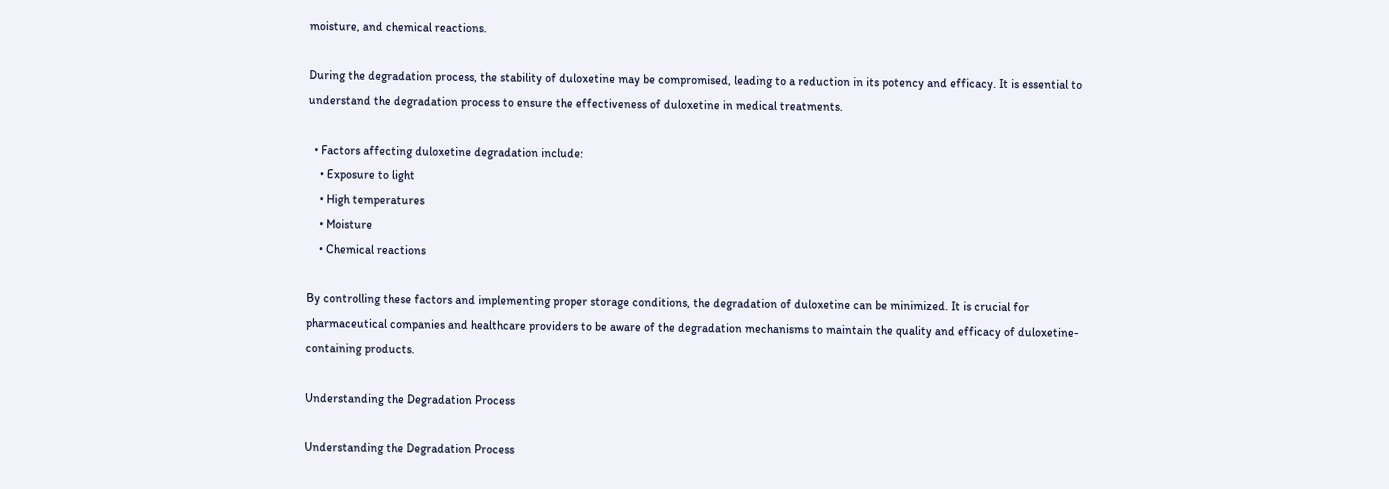moisture, and chemical reactions.

During the degradation process, the stability of duloxetine may be compromised, leading to a reduction in its potency and efficacy. It is essential to understand the degradation process to ensure the effectiveness of duloxetine in medical treatments.

  • Factors affecting duloxetine degradation include:
    • Exposure to light
    • High temperatures
    • Moisture
    • Chemical reactions

By controlling these factors and implementing proper storage conditions, the degradation of duloxetine can be minimized. It is crucial for pharmaceutical companies and healthcare providers to be aware of the degradation mechanisms to maintain the quality and efficacy of duloxetine-containing products.

Understanding the Degradation Process

Understanding the Degradation Process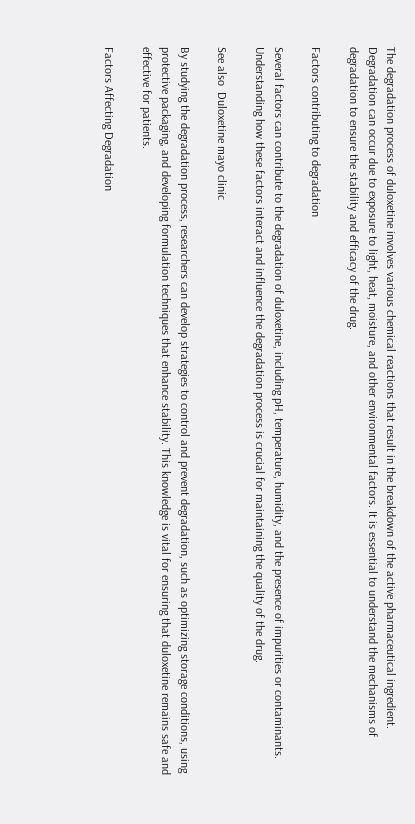The degradation process of duloxetine involves various chemical reactions that result in the breakdown of the active pharmaceutical ingredient. Degradation can occur due to exposure to light, heat, moisture, and other environmental factors. It is essential to understand the mechanisms of degradation to ensure the stability and efficacy of the drug.

Factors contributing to degradation

Several factors can contribute to the degradation of duloxetine, including pH, temperature, humidity, and the presence of impurities or contaminants. Understanding how these factors interact and influence the degradation process is crucial for maintaining the quality of the drug.

See also  Duloxetine mayo clinic

By studying the degradation process, researchers can develop strategies to control and prevent degradation, such as optimizing storage conditions, using protective packaging, and developing formulation techniques that enhance stability. This knowledge is vital for ensuring that duloxetine remains safe and effective for patients.

Factors Affecting Degradation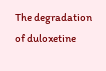The degradation of duloxetine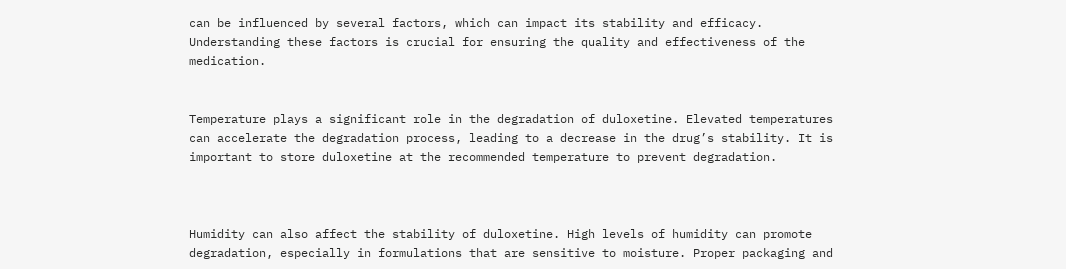can be influenced by several factors, which can impact its stability and efficacy. Understanding these factors is crucial for ensuring the quality and effectiveness of the medication.


Temperature plays a significant role in the degradation of duloxetine. Elevated temperatures can accelerate the degradation process, leading to a decrease in the drug’s stability. It is important to store duloxetine at the recommended temperature to prevent degradation.



Humidity can also affect the stability of duloxetine. High levels of humidity can promote degradation, especially in formulations that are sensitive to moisture. Proper packaging and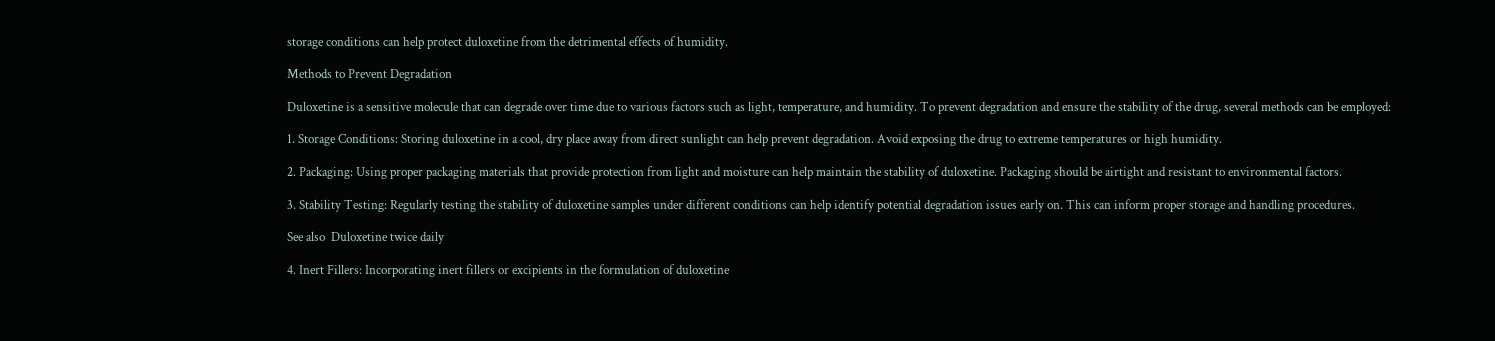storage conditions can help protect duloxetine from the detrimental effects of humidity.

Methods to Prevent Degradation

Duloxetine is a sensitive molecule that can degrade over time due to various factors such as light, temperature, and humidity. To prevent degradation and ensure the stability of the drug, several methods can be employed:

1. Storage Conditions: Storing duloxetine in a cool, dry place away from direct sunlight can help prevent degradation. Avoid exposing the drug to extreme temperatures or high humidity.

2. Packaging: Using proper packaging materials that provide protection from light and moisture can help maintain the stability of duloxetine. Packaging should be airtight and resistant to environmental factors.

3. Stability Testing: Regularly testing the stability of duloxetine samples under different conditions can help identify potential degradation issues early on. This can inform proper storage and handling procedures.

See also  Duloxetine twice daily

4. Inert Fillers: Incorporating inert fillers or excipients in the formulation of duloxetine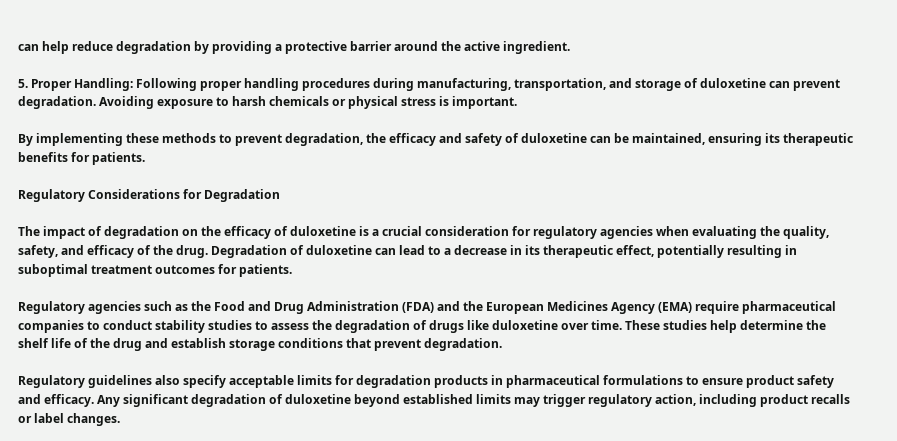can help reduce degradation by providing a protective barrier around the active ingredient.

5. Proper Handling: Following proper handling procedures during manufacturing, transportation, and storage of duloxetine can prevent degradation. Avoiding exposure to harsh chemicals or physical stress is important.

By implementing these methods to prevent degradation, the efficacy and safety of duloxetine can be maintained, ensuring its therapeutic benefits for patients.

Regulatory Considerations for Degradation

The impact of degradation on the efficacy of duloxetine is a crucial consideration for regulatory agencies when evaluating the quality, safety, and efficacy of the drug. Degradation of duloxetine can lead to a decrease in its therapeutic effect, potentially resulting in suboptimal treatment outcomes for patients.

Regulatory agencies such as the Food and Drug Administration (FDA) and the European Medicines Agency (EMA) require pharmaceutical companies to conduct stability studies to assess the degradation of drugs like duloxetine over time. These studies help determine the shelf life of the drug and establish storage conditions that prevent degradation.

Regulatory guidelines also specify acceptable limits for degradation products in pharmaceutical formulations to ensure product safety and efficacy. Any significant degradation of duloxetine beyond established limits may trigger regulatory action, including product recalls or label changes.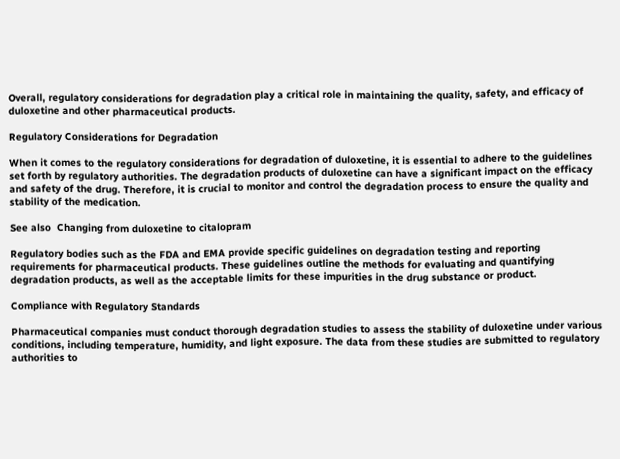Overall, regulatory considerations for degradation play a critical role in maintaining the quality, safety, and efficacy of duloxetine and other pharmaceutical products.

Regulatory Considerations for Degradation

When it comes to the regulatory considerations for degradation of duloxetine, it is essential to adhere to the guidelines set forth by regulatory authorities. The degradation products of duloxetine can have a significant impact on the efficacy and safety of the drug. Therefore, it is crucial to monitor and control the degradation process to ensure the quality and stability of the medication.

See also  Changing from duloxetine to citalopram

Regulatory bodies such as the FDA and EMA provide specific guidelines on degradation testing and reporting requirements for pharmaceutical products. These guidelines outline the methods for evaluating and quantifying degradation products, as well as the acceptable limits for these impurities in the drug substance or product.

Compliance with Regulatory Standards

Pharmaceutical companies must conduct thorough degradation studies to assess the stability of duloxetine under various conditions, including temperature, humidity, and light exposure. The data from these studies are submitted to regulatory authorities to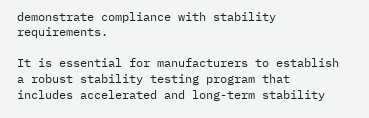demonstrate compliance with stability requirements.

It is essential for manufacturers to establish a robust stability testing program that includes accelerated and long-term stability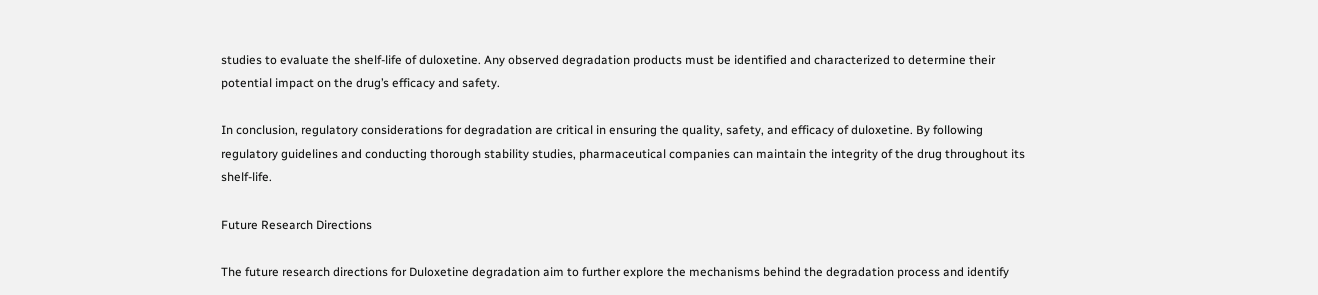studies to evaluate the shelf-life of duloxetine. Any observed degradation products must be identified and characterized to determine their potential impact on the drug’s efficacy and safety.

In conclusion, regulatory considerations for degradation are critical in ensuring the quality, safety, and efficacy of duloxetine. By following regulatory guidelines and conducting thorough stability studies, pharmaceutical companies can maintain the integrity of the drug throughout its shelf-life.

Future Research Directions

The future research directions for Duloxetine degradation aim to further explore the mechanisms behind the degradation process and identify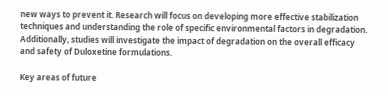new ways to prevent it. Research will focus on developing more effective stabilization techniques and understanding the role of specific environmental factors in degradation. Additionally, studies will investigate the impact of degradation on the overall efficacy and safety of Duloxetine formulations.

Key areas of future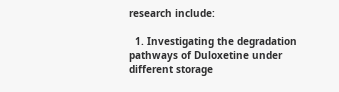research include:

  1. Investigating the degradation pathways of Duloxetine under different storage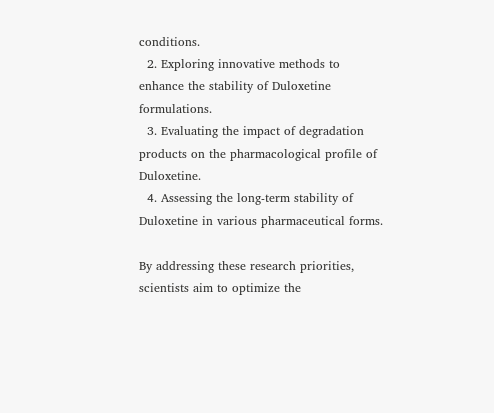conditions.
  2. Exploring innovative methods to enhance the stability of Duloxetine formulations.
  3. Evaluating the impact of degradation products on the pharmacological profile of Duloxetine.
  4. Assessing the long-term stability of Duloxetine in various pharmaceutical forms.

By addressing these research priorities, scientists aim to optimize the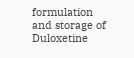formulation and storage of Duloxetine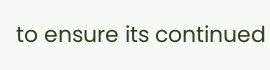to ensure its continued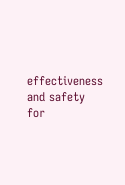effectiveness and safety for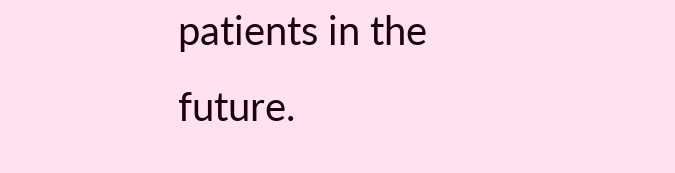patients in the future.